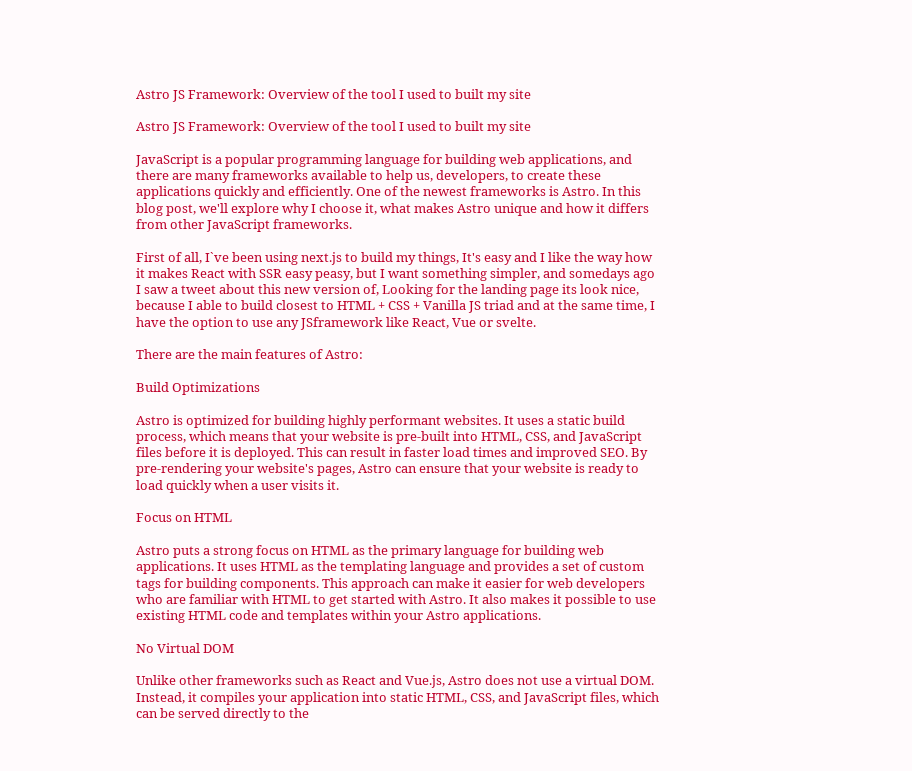Astro JS Framework: Overview of the tool I used to built my site

Astro JS Framework: Overview of the tool I used to built my site

JavaScript is a popular programming language for building web applications, and there are many frameworks available to help us, developers, to create these applications quickly and efficiently. One of the newest frameworks is Astro. In this blog post, we'll explore why I choose it, what makes Astro unique and how it differs from other JavaScript frameworks.

First of all, I`ve been using next.js to build my things, It's easy and I like the way how it makes React with SSR easy peasy, but I want something simpler, and somedays ago I saw a tweet about this new version of, Looking for the landing page its look nice, because I able to build closest to HTML + CSS + Vanilla JS triad and at the same time, I have the option to use any JSframework like React, Vue or svelte.

There are the main features of Astro:

Build Optimizations

Astro is optimized for building highly performant websites. It uses a static build process, which means that your website is pre-built into HTML, CSS, and JavaScript files before it is deployed. This can result in faster load times and improved SEO. By pre-rendering your website's pages, Astro can ensure that your website is ready to load quickly when a user visits it.

Focus on HTML

Astro puts a strong focus on HTML as the primary language for building web applications. It uses HTML as the templating language and provides a set of custom tags for building components. This approach can make it easier for web developers who are familiar with HTML to get started with Astro. It also makes it possible to use existing HTML code and templates within your Astro applications.

No Virtual DOM

Unlike other frameworks such as React and Vue.js, Astro does not use a virtual DOM. Instead, it compiles your application into static HTML, CSS, and JavaScript files, which can be served directly to the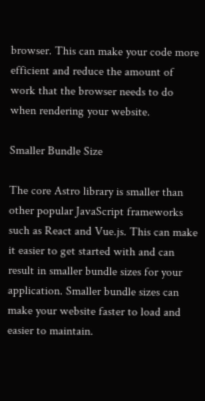browser. This can make your code more efficient and reduce the amount of work that the browser needs to do when rendering your website.

Smaller Bundle Size

The core Astro library is smaller than other popular JavaScript frameworks such as React and Vue.js. This can make it easier to get started with and can result in smaller bundle sizes for your application. Smaller bundle sizes can make your website faster to load and easier to maintain.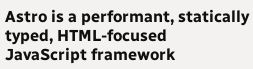Astro is a performant, statically typed, HTML-focused JavaScript framework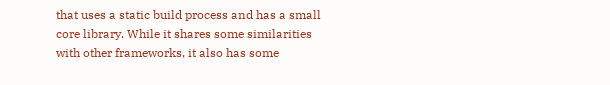that uses a static build process and has a small core library. While it shares some similarities with other frameworks, it also has some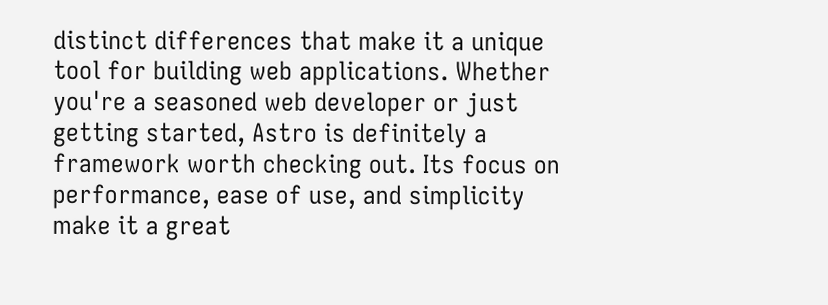distinct differences that make it a unique tool for building web applications. Whether you're a seasoned web developer or just getting started, Astro is definitely a framework worth checking out. Its focus on performance, ease of use, and simplicity make it a great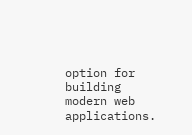option for building modern web applications.